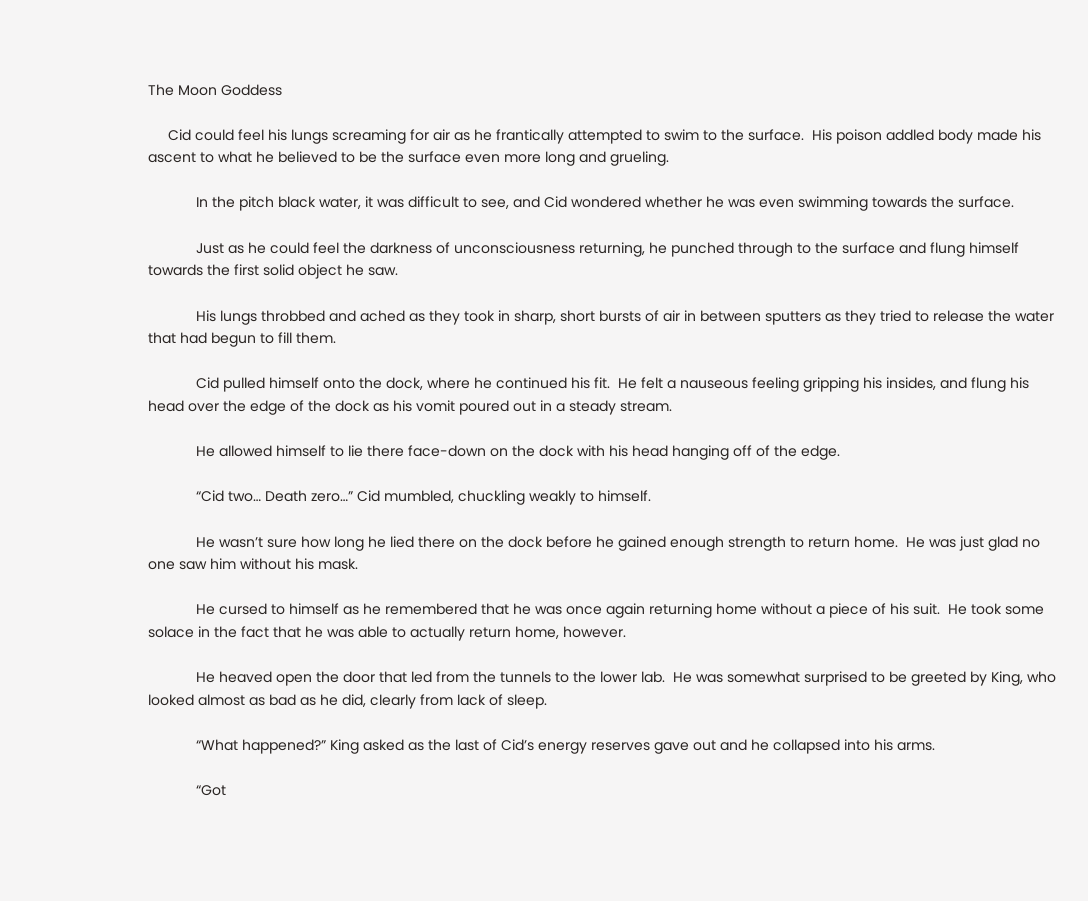The Moon Goddess

     Cid could feel his lungs screaming for air as he frantically attempted to swim to the surface.  His poison addled body made his ascent to what he believed to be the surface even more long and grueling.

            In the pitch black water, it was difficult to see, and Cid wondered whether he was even swimming towards the surface.

            Just as he could feel the darkness of unconsciousness returning, he punched through to the surface and flung himself towards the first solid object he saw.

            His lungs throbbed and ached as they took in sharp, short bursts of air in between sputters as they tried to release the water that had begun to fill them.

            Cid pulled himself onto the dock, where he continued his fit.  He felt a nauseous feeling gripping his insides, and flung his head over the edge of the dock as his vomit poured out in a steady stream.

            He allowed himself to lie there face-down on the dock with his head hanging off of the edge.

            “Cid two… Death zero…” Cid mumbled, chuckling weakly to himself.

            He wasn’t sure how long he lied there on the dock before he gained enough strength to return home.  He was just glad no one saw him without his mask.

            He cursed to himself as he remembered that he was once again returning home without a piece of his suit.  He took some solace in the fact that he was able to actually return home, however.

            He heaved open the door that led from the tunnels to the lower lab.  He was somewhat surprised to be greeted by King, who looked almost as bad as he did, clearly from lack of sleep.

            “What happened?” King asked as the last of Cid’s energy reserves gave out and he collapsed into his arms.

            “Got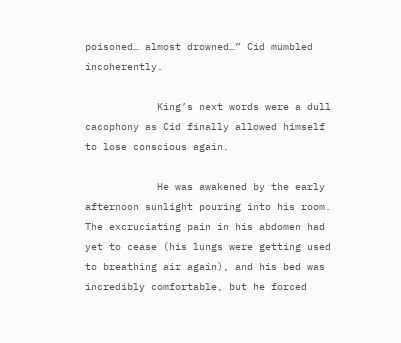poisoned… almost drowned…” Cid mumbled incoherently.

            King’s next words were a dull cacophony as Cid finally allowed himself to lose conscious again.

            He was awakened by the early afternoon sunlight pouring into his room.  The excruciating pain in his abdomen had yet to cease (his lungs were getting used to breathing air again), and his bed was incredibly comfortable, but he forced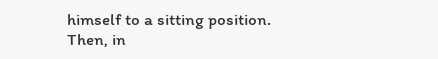himself to a sitting position.  Then, in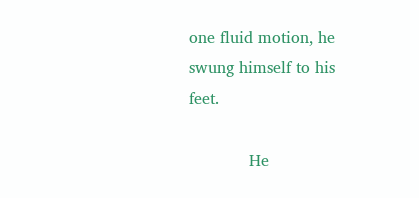one fluid motion, he swung himself to his feet.

            He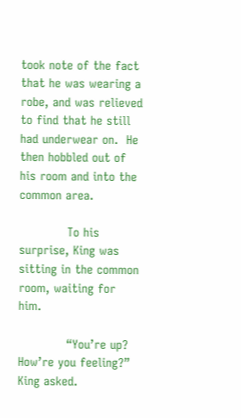took note of the fact that he was wearing a robe, and was relieved to find that he still had underwear on.  He then hobbled out of his room and into the common area.

            To his surprise, King was sitting in the common room, waiting for him.

            “You’re up?  How’re you feeling?” King asked.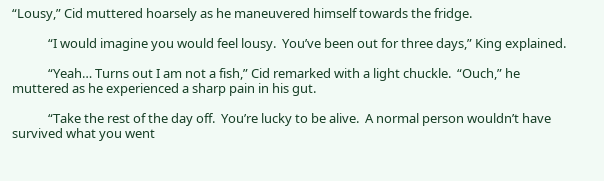“Lousy,” Cid muttered hoarsely as he maneuvered himself towards the fridge.

            “I would imagine you would feel lousy.  You’ve been out for three days,” King explained.

            “Yeah… Turns out I am not a fish,” Cid remarked with a light chuckle.  “Ouch,” he muttered as he experienced a sharp pain in his gut.

            “Take the rest of the day off.  You’re lucky to be alive.  A normal person wouldn’t have survived what you went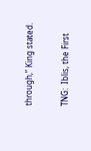through,” King stated.

TNG:  Iblis, the First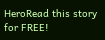HeroRead this story for FREE!